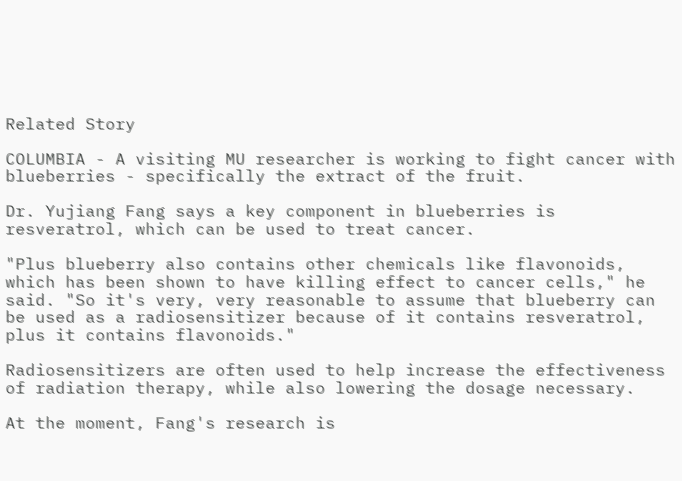Related Story

COLUMBIA - A visiting MU researcher is working to fight cancer with blueberries - specifically the extract of the fruit.

Dr. Yujiang Fang says a key component in blueberries is resveratrol, which can be used to treat cancer.

"Plus blueberry also contains other chemicals like flavonoids, which has been shown to have killing effect to cancer cells," he said. "So it's very, very reasonable to assume that blueberry can be used as a radiosensitizer because of it contains resveratrol, plus it contains flavonoids."

Radiosensitizers are often used to help increase the effectiveness of radiation therapy, while also lowering the dosage necessary.

At the moment, Fang's research is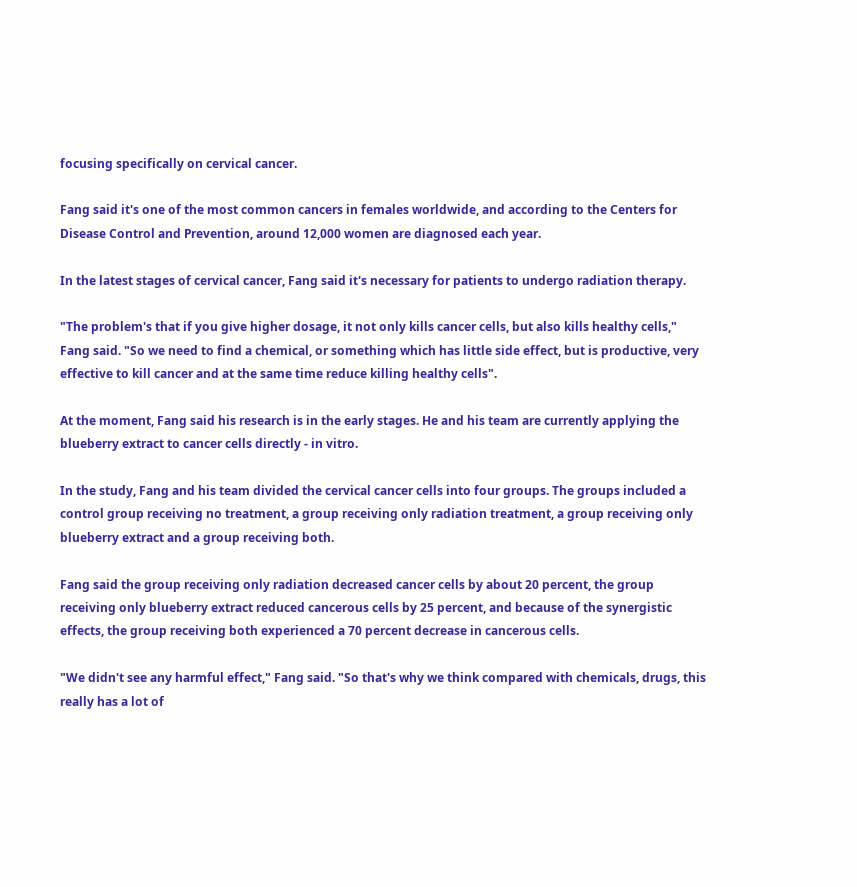focusing specifically on cervical cancer.

Fang said it's one of the most common cancers in females worldwide, and according to the Centers for Disease Control and Prevention, around 12,000 women are diagnosed each year.

In the latest stages of cervical cancer, Fang said it's necessary for patients to undergo radiation therapy.

"The problem's that if you give higher dosage, it not only kills cancer cells, but also kills healthy cells," Fang said. "So we need to find a chemical, or something which has little side effect, but is productive, very effective to kill cancer and at the same time reduce killing healthy cells".

At the moment, Fang said his research is in the early stages. He and his team are currently applying the blueberry extract to cancer cells directly - in vitro.

In the study, Fang and his team divided the cervical cancer cells into four groups. The groups included a control group receiving no treatment, a group receiving only radiation treatment, a group receiving only blueberry extract and a group receiving both.

Fang said the group receiving only radiation decreased cancer cells by about 20 percent, the group receiving only blueberry extract reduced cancerous cells by 25 percent, and because of the synergistic effects, the group receiving both experienced a 70 percent decrease in cancerous cells.

"We didn't see any harmful effect," Fang said. "So that's why we think compared with chemicals, drugs, this really has a lot of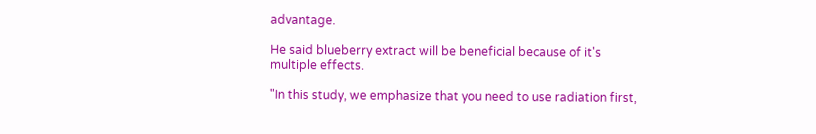advantage.

He said blueberry extract will be beneficial because of it's multiple effects.

"In this study, we emphasize that you need to use radiation first,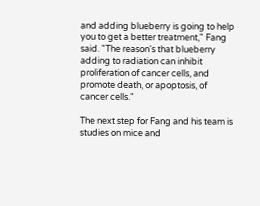and adding blueberry is going to help you to get a better treatment," Fang said. "The reason's that blueberry adding to radiation can inhibit proliferation of cancer cells, and promote death, or apoptosis, of cancer cells."

The next step for Fang and his team is studies on mice and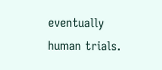eventually human trials.